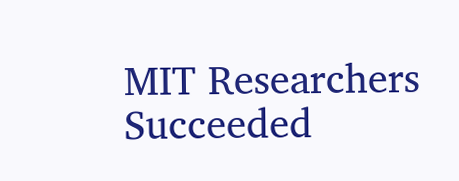MIT Researchers Succeeded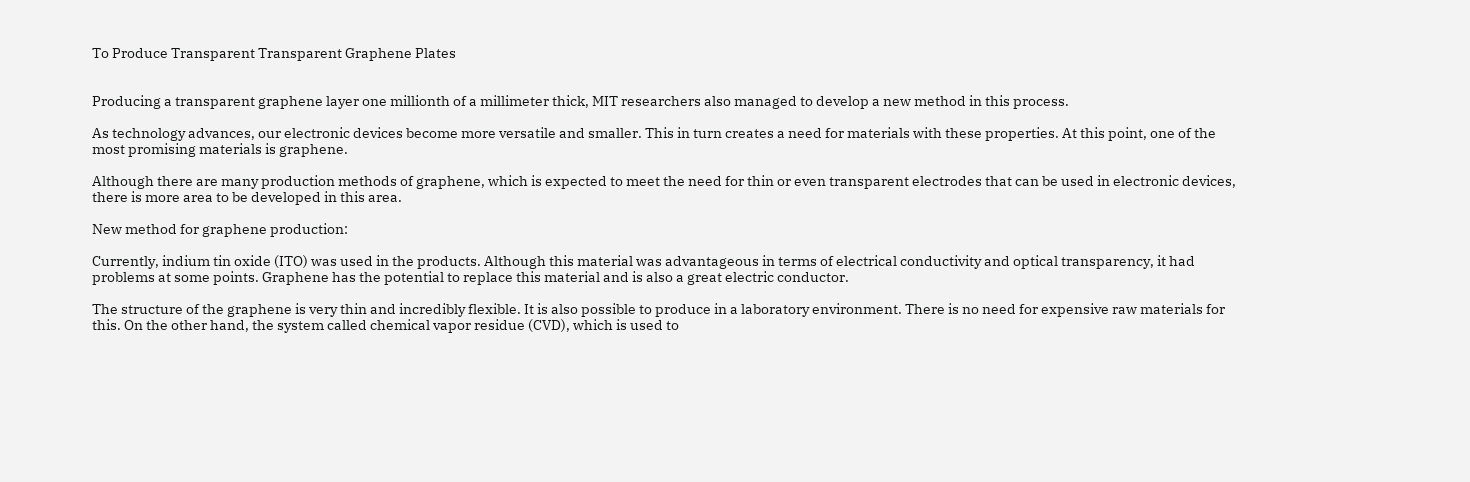To Produce Transparent Transparent Graphene Plates


Producing a transparent graphene layer one millionth of a millimeter thick, MIT researchers also managed to develop a new method in this process.

As technology advances, our electronic devices become more versatile and smaller. This in turn creates a need for materials with these properties. At this point, one of the most promising materials is graphene.

Although there are many production methods of graphene, which is expected to meet the need for thin or even transparent electrodes that can be used in electronic devices, there is more area to be developed in this area.

New method for graphene production:

Currently, indium tin oxide (ITO) was used in the products. Although this material was advantageous in terms of electrical conductivity and optical transparency, it had problems at some points. Graphene has the potential to replace this material and is also a great electric conductor.

The structure of the graphene is very thin and incredibly flexible. It is also possible to produce in a laboratory environment. There is no need for expensive raw materials for this. On the other hand, the system called chemical vapor residue (CVD), which is used to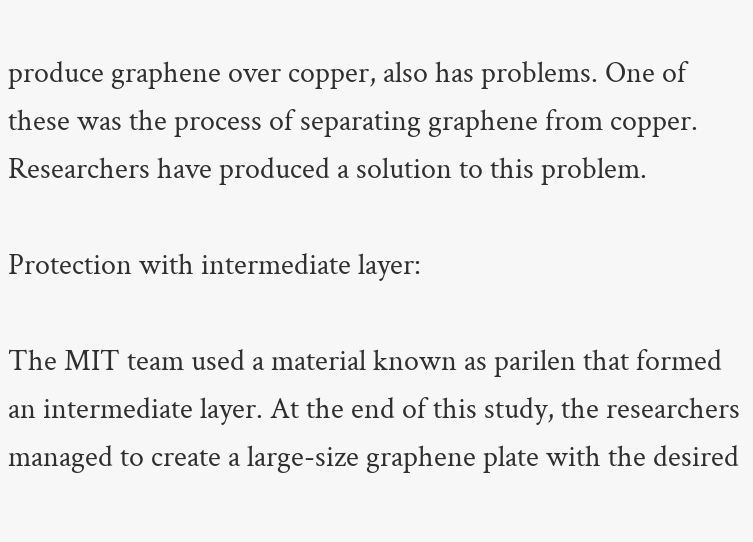produce graphene over copper, also has problems. One of these was the process of separating graphene from copper. Researchers have produced a solution to this problem.

Protection with intermediate layer:

The MIT team used a material known as parilen that formed an intermediate layer. At the end of this study, the researchers managed to create a large-size graphene plate with the desired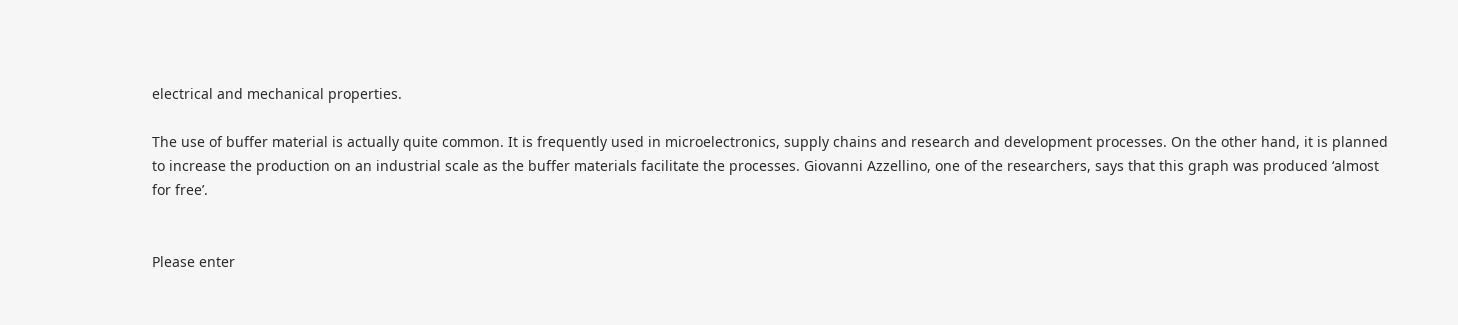electrical and mechanical properties.

The use of buffer material is actually quite common. It is frequently used in microelectronics, supply chains and research and development processes. On the other hand, it is planned to increase the production on an industrial scale as the buffer materials facilitate the processes. Giovanni Azzellino, one of the researchers, says that this graph was produced ‘almost for free’.


Please enter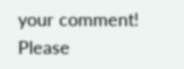your comment!
Please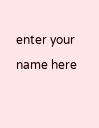enter your name here